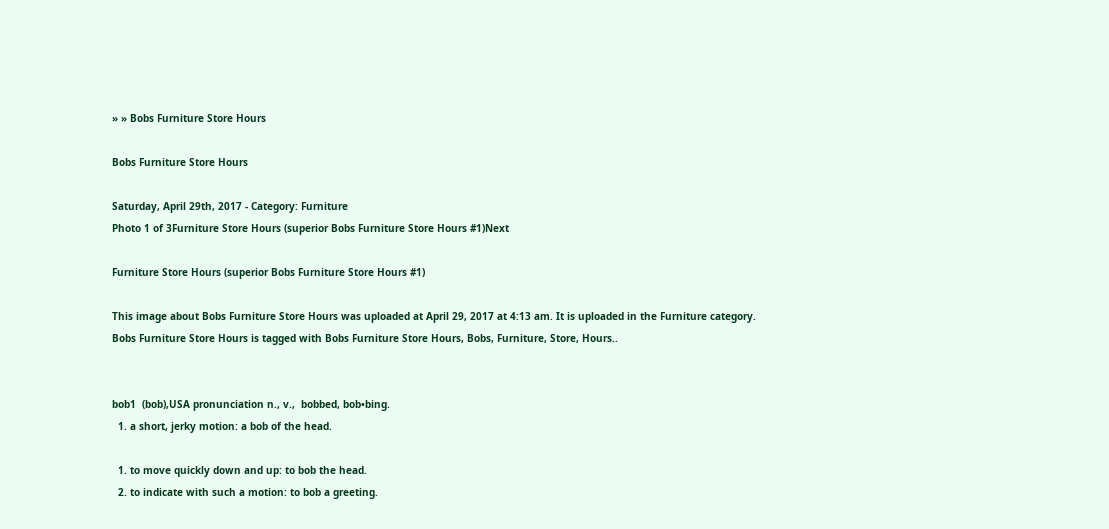» » Bobs Furniture Store Hours

Bobs Furniture Store Hours

Saturday, April 29th, 2017 - Category: Furniture
Photo 1 of 3Furniture Store Hours (superior Bobs Furniture Store Hours #1)Next

Furniture Store Hours (superior Bobs Furniture Store Hours #1)

This image about Bobs Furniture Store Hours was uploaded at April 29, 2017 at 4:13 am. It is uploaded in the Furniture category. Bobs Furniture Store Hours is tagged with Bobs Furniture Store Hours, Bobs, Furniture, Store, Hours..


bob1  (bob),USA pronunciation n., v.,  bobbed, bob•bing.
  1. a short, jerky motion: a bob of the head.

  1. to move quickly down and up: to bob the head.
  2. to indicate with such a motion: to bob a greeting.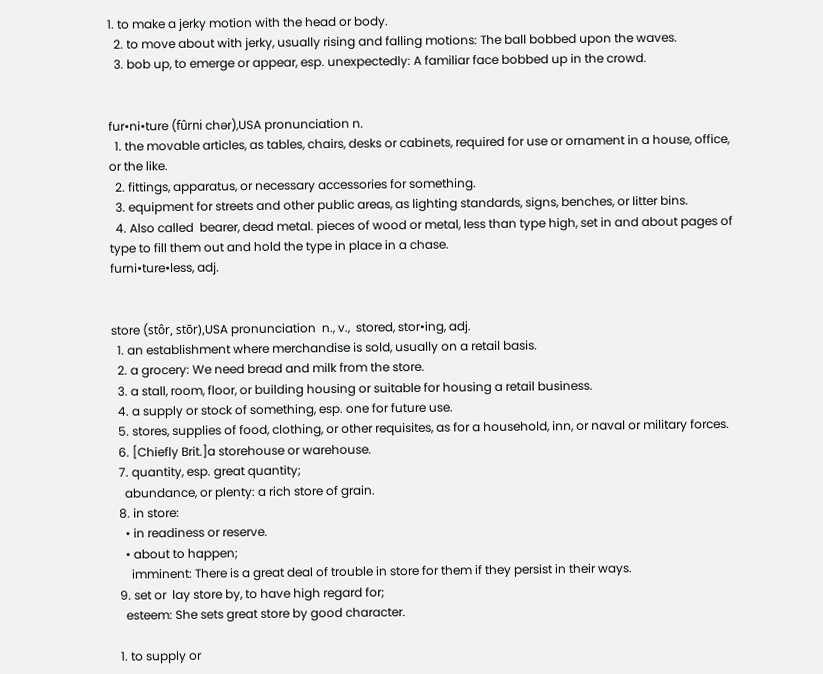1. to make a jerky motion with the head or body.
  2. to move about with jerky, usually rising and falling motions: The ball bobbed upon the waves.
  3. bob up, to emerge or appear, esp. unexpectedly: A familiar face bobbed up in the crowd.


fur•ni•ture (fûrni chər),USA pronunciation n.
  1. the movable articles, as tables, chairs, desks or cabinets, required for use or ornament in a house, office, or the like.
  2. fittings, apparatus, or necessary accessories for something.
  3. equipment for streets and other public areas, as lighting standards, signs, benches, or litter bins.
  4. Also called  bearer, dead metal. pieces of wood or metal, less than type high, set in and about pages of type to fill them out and hold the type in place in a chase.
furni•ture•less, adj.


store (stôr, stōr),USA pronunciation  n., v.,  stored, stor•ing, adj.
  1. an establishment where merchandise is sold, usually on a retail basis.
  2. a grocery: We need bread and milk from the store.
  3. a stall, room, floor, or building housing or suitable for housing a retail business.
  4. a supply or stock of something, esp. one for future use.
  5. stores, supplies of food, clothing, or other requisites, as for a household, inn, or naval or military forces.
  6. [Chiefly Brit.]a storehouse or warehouse.
  7. quantity, esp. great quantity;
    abundance, or plenty: a rich store of grain.
  8. in store:
    • in readiness or reserve.
    • about to happen;
      imminent: There is a great deal of trouble in store for them if they persist in their ways.
  9. set or  lay store by, to have high regard for;
    esteem: She sets great store by good character.

  1. to supply or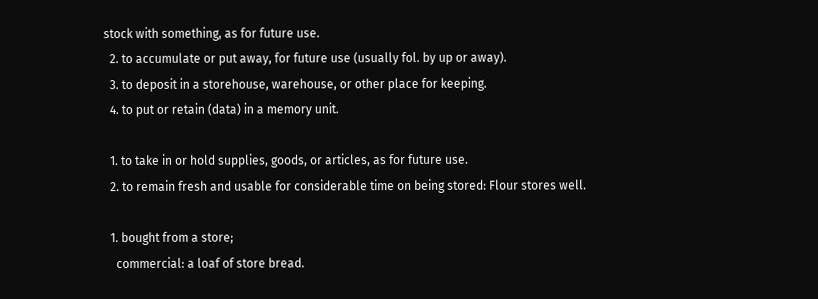stock with something, as for future use.
  2. to accumulate or put away, for future use (usually fol. by up or away).
  3. to deposit in a storehouse, warehouse, or other place for keeping.
  4. to put or retain (data) in a memory unit.

  1. to take in or hold supplies, goods, or articles, as for future use.
  2. to remain fresh and usable for considerable time on being stored: Flour stores well.

  1. bought from a store;
    commercial: a loaf of store bread.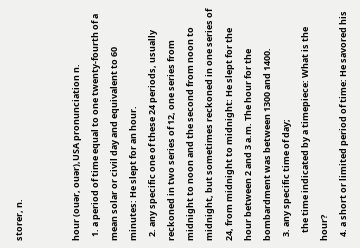storer, n.


hour (ouər, ouər),USA pronunciation n.
  1. a period of time equal to one twenty-fourth of a mean solar or civil day and equivalent to 60 minutes: He slept for an hour.
  2. any specific one of these 24 periods, usually reckoned in two series of 12, one series from midnight to noon and the second from noon to midnight, but sometimes reckoned in one series of 24, from midnight to midnight: He slept for the hour between 2 and 3 a.m. The hour for the bombardment was between 1300 and 1400.
  3. any specific time of day;
    the time indicated by a timepiece: What is the hour?
  4. a short or limited period of time: He savored his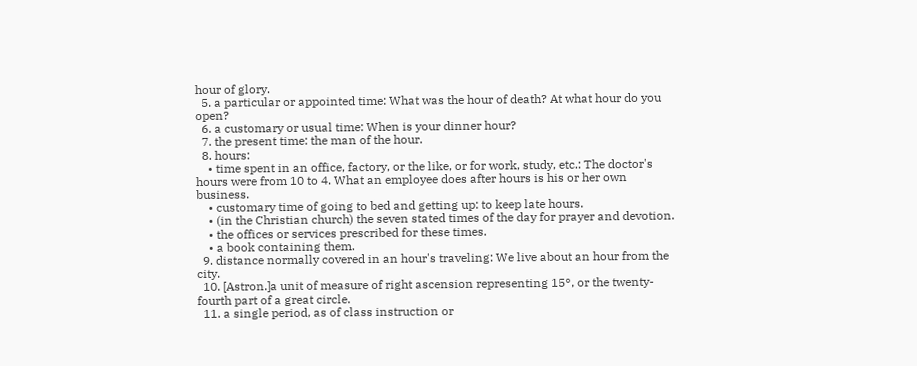hour of glory.
  5. a particular or appointed time: What was the hour of death? At what hour do you open?
  6. a customary or usual time: When is your dinner hour?
  7. the present time: the man of the hour.
  8. hours:
    • time spent in an office, factory, or the like, or for work, study, etc.: The doctor's hours were from 10 to 4. What an employee does after hours is his or her own business.
    • customary time of going to bed and getting up: to keep late hours.
    • (in the Christian church) the seven stated times of the day for prayer and devotion.
    • the offices or services prescribed for these times.
    • a book containing them.
  9. distance normally covered in an hour's traveling: We live about an hour from the city.
  10. [Astron.]a unit of measure of right ascension representing 15°, or the twenty-fourth part of a great circle.
  11. a single period, as of class instruction or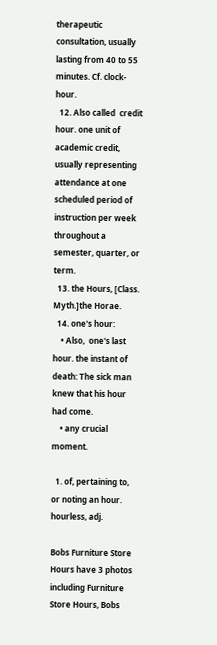therapeutic consultation, usually lasting from 40 to 55 minutes. Cf. clock-hour.
  12. Also called  credit hour. one unit of academic credit, usually representing attendance at one scheduled period of instruction per week throughout a semester, quarter, or term.
  13. the Hours, [Class. Myth.]the Horae.
  14. one's hour:
    • Also,  one's last hour. the instant of death: The sick man knew that his hour had come.
    • any crucial moment.

  1. of, pertaining to, or noting an hour.
hourless, adj.

Bobs Furniture Store Hours have 3 photos including Furniture Store Hours, Bobs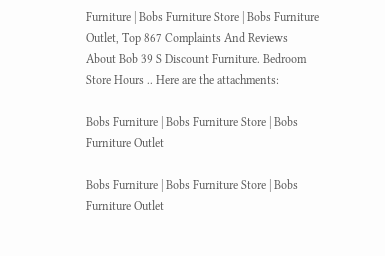Furniture | Bobs Furniture Store | Bobs Furniture Outlet, Top 867 Complaints And Reviews About Bob 39 S Discount Furniture. Bedroom Store Hours .. Here are the attachments:

Bobs Furniture | Bobs Furniture Store | Bobs Furniture Outlet

Bobs Furniture | Bobs Furniture Store | Bobs Furniture Outlet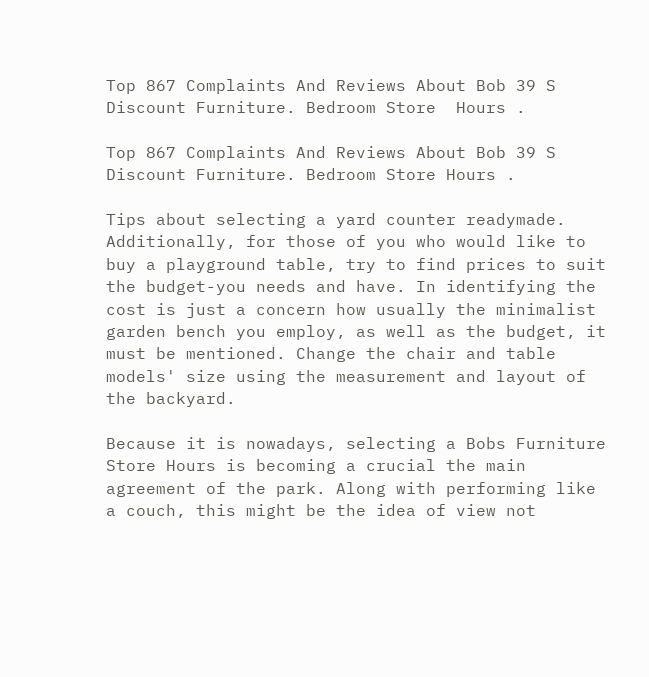Top 867 Complaints And Reviews About Bob 39 S Discount Furniture. Bedroom Store  Hours .

Top 867 Complaints And Reviews About Bob 39 S Discount Furniture. Bedroom Store Hours .

Tips about selecting a yard counter readymade. Additionally, for those of you who would like to buy a playground table, try to find prices to suit the budget-you needs and have. In identifying the cost is just a concern how usually the minimalist garden bench you employ, as well as the budget, it must be mentioned. Change the chair and table models' size using the measurement and layout of the backyard.

Because it is nowadays, selecting a Bobs Furniture Store Hours is becoming a crucial the main agreement of the park. Along with performing like a couch, this might be the idea of view not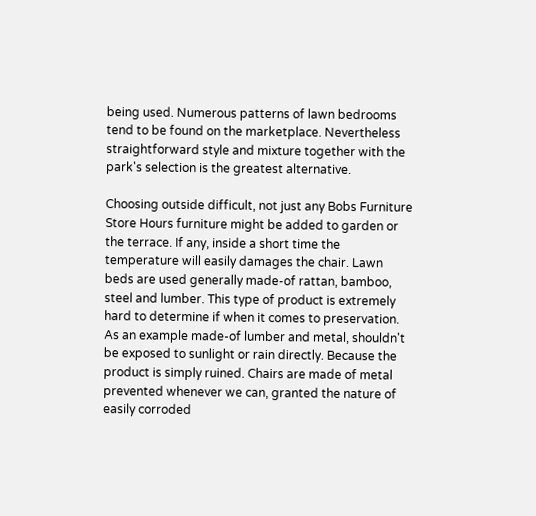being used. Numerous patterns of lawn bedrooms tend to be found on the marketplace. Nevertheless straightforward style and mixture together with the park's selection is the greatest alternative.

Choosing outside difficult, not just any Bobs Furniture Store Hours furniture might be added to garden or the terrace. If any, inside a short time the temperature will easily damages the chair. Lawn beds are used generally made-of rattan, bamboo, steel and lumber. This type of product is extremely hard to determine if when it comes to preservation. As an example made-of lumber and metal, shouldn't be exposed to sunlight or rain directly. Because the product is simply ruined. Chairs are made of metal prevented whenever we can, granted the nature of easily corroded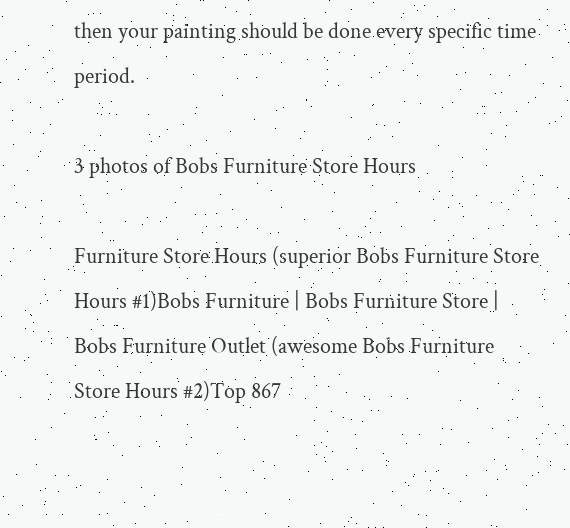then your painting should be done every specific time period.

3 photos of Bobs Furniture Store Hours

Furniture Store Hours (superior Bobs Furniture Store Hours #1)Bobs Furniture | Bobs Furniture Store | Bobs Furniture Outlet (awesome Bobs Furniture Store Hours #2)Top 867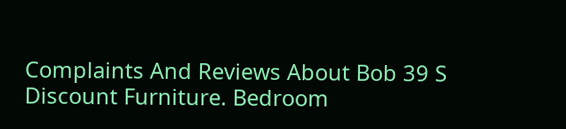Complaints And Reviews About Bob 39 S Discount Furniture. Bedroom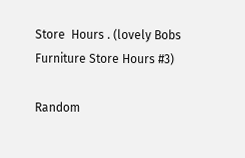Store  Hours . (lovely Bobs Furniture Store Hours #3)

Random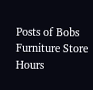Posts of Bobs Furniture Store Hours